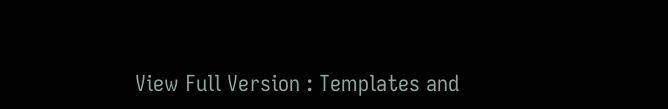View Full Version : Templates and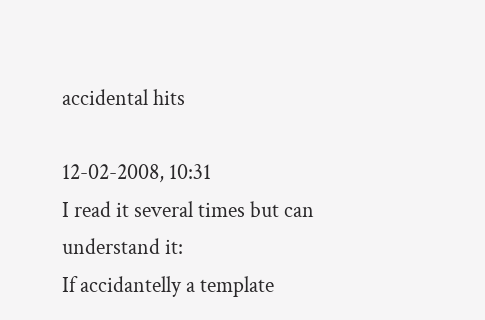accidental hits

12-02-2008, 10:31
I read it several times but can understand it:
If accidantelly a template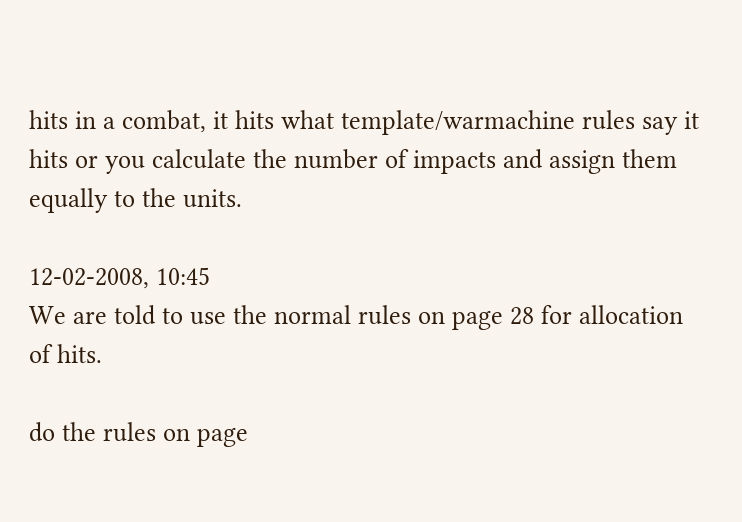hits in a combat, it hits what template/warmachine rules say it hits or you calculate the number of impacts and assign them equally to the units.

12-02-2008, 10:45
We are told to use the normal rules on page 28 for allocation of hits.

do the rules on page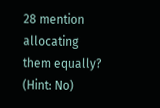28 mention allocating them equally? (Hint: No)